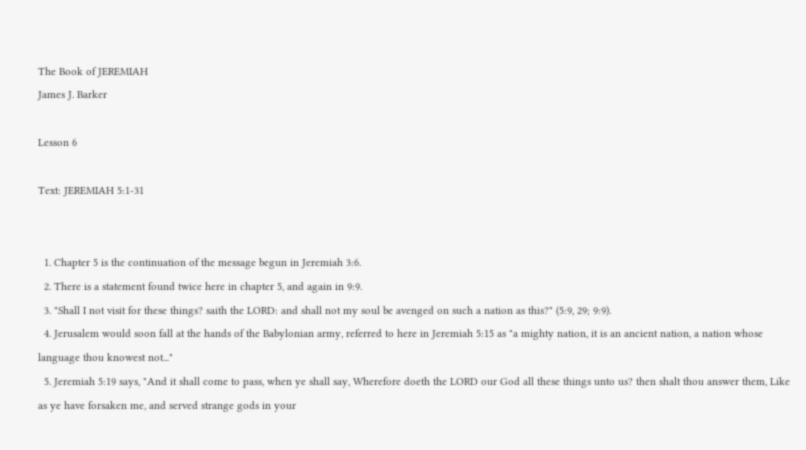The Book of JEREMIAH
James J. Barker

Lesson 6

Text: JEREMIAH 5:1-31


  1. Chapter 5 is the continuation of the message begun in Jeremiah 3:6.
  2. There is a statement found twice here in chapter 5, and again in 9:9.
  3. "Shall I not visit for these things? saith the LORD: and shall not my soul be avenged on such a nation as this?" (5:9, 29; 9:9).
  4. Jerusalem would soon fall at the hands of the Babylonian army, referred to here in Jeremiah 5:15 as "a mighty nation, it is an ancient nation, a nation whose language thou knowest not..."
  5. Jeremiah 5:19 says, "And it shall come to pass, when ye shall say, Wherefore doeth the LORD our God all these things unto us? then shalt thou answer them, Like as ye have forsaken me, and served strange gods in your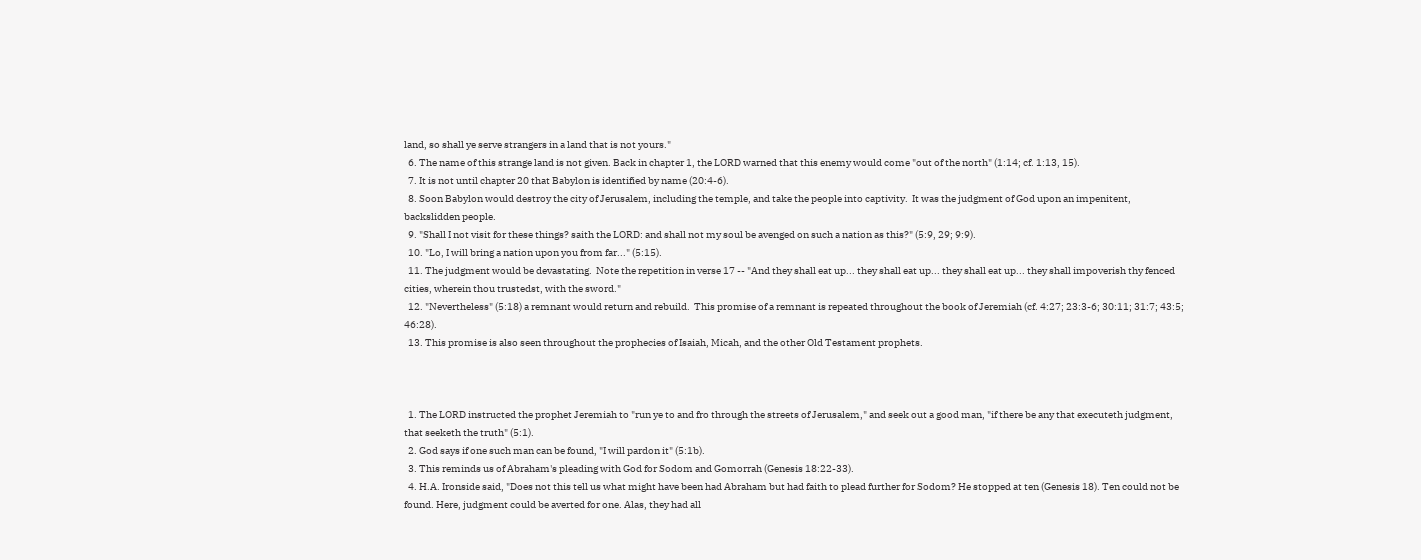land, so shall ye serve strangers in a land that is not yours."
  6. The name of this strange land is not given. Back in chapter 1, the LORD warned that this enemy would come "out of the north" (1:14; cf. 1:13, 15).
  7. It is not until chapter 20 that Babylon is identified by name (20:4-6).
  8. Soon Babylon would destroy the city of Jerusalem, including the temple, and take the people into captivity.  It was the judgment of God upon an impenitent, backslidden people.
  9. "Shall I not visit for these things? saith the LORD: and shall not my soul be avenged on such a nation as this?" (5:9, 29; 9:9).
  10. "Lo, I will bring a nation upon you from far..." (5:15).
  11. The judgment would be devastating.  Note the repetition in verse 17 -- "And they shall eat up... they shall eat up... they shall eat up... they shall impoverish thy fenced cities, wherein thou trustedst, with the sword."
  12. "Nevertheless" (5:18) a remnant would return and rebuild.  This promise of a remnant is repeated throughout the book of Jeremiah (cf. 4:27; 23:3-6; 30:11; 31:7; 43:5; 46:28).
  13. This promise is also seen throughout the prophecies of Isaiah, Micah, and the other Old Testament prophets.



  1. The LORD instructed the prophet Jeremiah to "run ye to and fro through the streets of Jerusalem," and seek out a good man, "if there be any that executeth judgment, that seeketh the truth" (5:1).
  2. God says if one such man can be found, "I will pardon it" (5:1b).
  3. This reminds us of Abraham's pleading with God for Sodom and Gomorrah (Genesis 18:22-33).
  4. H.A. Ironside said, "Does not this tell us what might have been had Abraham but had faith to plead further for Sodom? He stopped at ten (Genesis 18). Ten could not be found. Here, judgment could be averted for one. Alas, they had all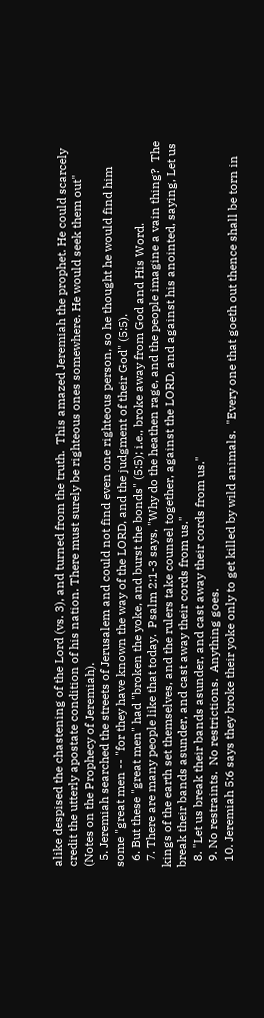alike despised the chastening of the Lord (vs. 3), and turned from the truth.  This amazed Jeremiah the prophet. He could scarcely credit the utterly apostate condition of his nation. There must surely be righteous ones somewhere. He would seek them out" (Notes on the Prophecy of Jeremiah).
  5. Jeremiah searched the streets of Jerusalem and could not find even one righteous person, so he thought he would find him some "great men -- "for they have known the way of the LORD, and the judgment of their God" (5:5).
  6. But these "great men" had "broken the yoke, and burst the bonds" (5:5); i.e., broke away from God and His Word.
  7. There are many people like that today.  Psalm 2:1-3 says, "Why do the heathen rage, and the people imagine a vain thing?  The kings of the earth set themselves, and the rulers take counsel together, against the LORD, and against his anointed, saying, Let us break their bands asunder, and cast away their cords from us."
  8. "Let us break their bands asunder, and cast away their cords from us."
  9. No restraints.  No restrictions.  Anything goes.
  10. Jeremiah 5:6 says they broke their yoke only to get killed by wild animals.  "Every one that goeth out thence shall be torn in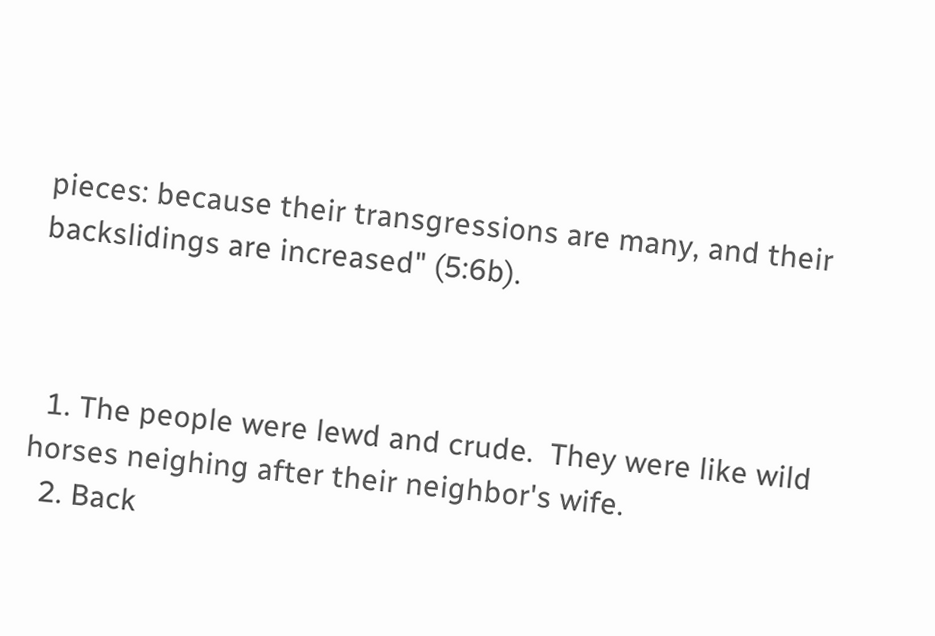pieces: because their transgressions are many, and their backslidings are increased" (5:6b).



  1. The people were lewd and crude.  They were like wild horses neighing after their neighbor's wife.
  2. Back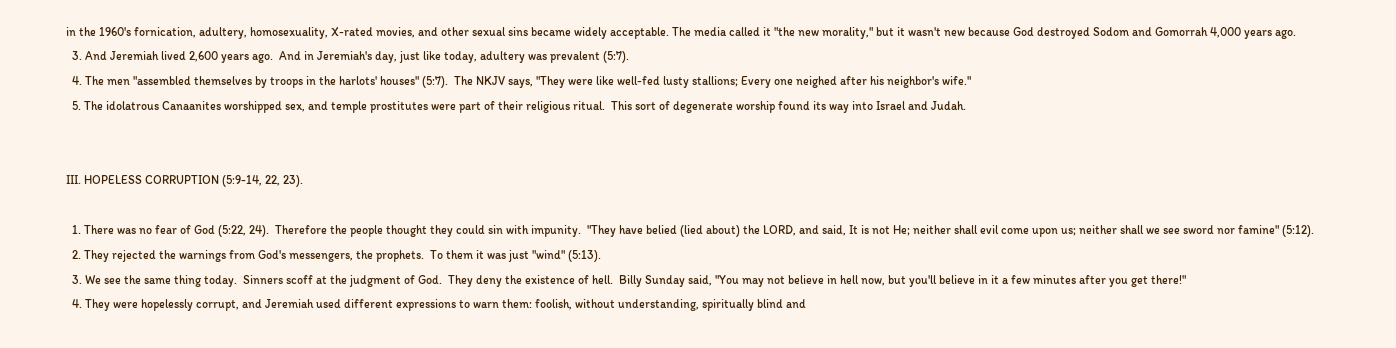in the 1960's fornication, adultery, homosexuality, X-rated movies, and other sexual sins became widely acceptable. The media called it "the new morality," but it wasn't new because God destroyed Sodom and Gomorrah 4,000 years ago.
  3. And Jeremiah lived 2,600 years ago.  And in Jeremiah's day, just like today, adultery was prevalent (5:7).
  4. The men "assembled themselves by troops in the harlots' houses" (5:7).  The NKJV says, "They were like well-fed lusty stallions; Every one neighed after his neighbor's wife."
  5. The idolatrous Canaanites worshipped sex, and temple prostitutes were part of their religious ritual.  This sort of degenerate worship found its way into Israel and Judah.


III. HOPELESS CORRUPTION (5:9-14, 22, 23).

  1. There was no fear of God (5:22, 24).  Therefore the people thought they could sin with impunity.  "They have belied (lied about) the LORD, and said, It is not He; neither shall evil come upon us; neither shall we see sword nor famine" (5:12).
  2. They rejected the warnings from God's messengers, the prophets.  To them it was just "wind" (5:13).
  3. We see the same thing today.  Sinners scoff at the judgment of God.  They deny the existence of hell.  Billy Sunday said, "You may not believe in hell now, but you'll believe in it a few minutes after you get there!"
  4. They were hopelessly corrupt, and Jeremiah used different expressions to warn them: foolish, without understanding, spiritually blind and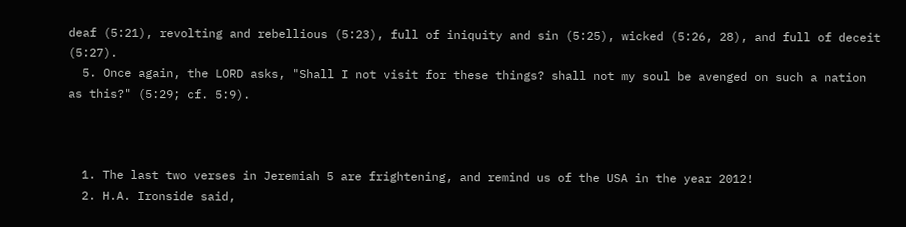deaf (5:21), revolting and rebellious (5:23), full of iniquity and sin (5:25), wicked (5:26, 28), and full of deceit (5:27).
  5. Once again, the LORD asks, "Shall I not visit for these things? shall not my soul be avenged on such a nation as this?" (5:29; cf. 5:9).



  1. The last two verses in Jeremiah 5 are frightening, and remind us of the USA in the year 2012!
  2. H.A. Ironside said,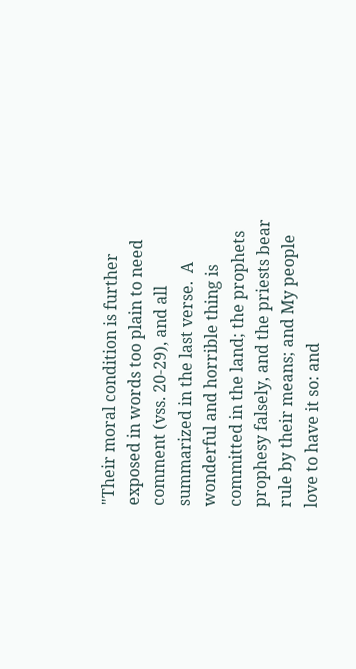"Their moral condition is further exposed in words too plain to need comment (vss. 20-29), and all summarized in the last verse.  A wonderful and horrible thing is committed in the land; the prophets prophesy falsely, and the priests bear rule by their means; and My people love to have it so: and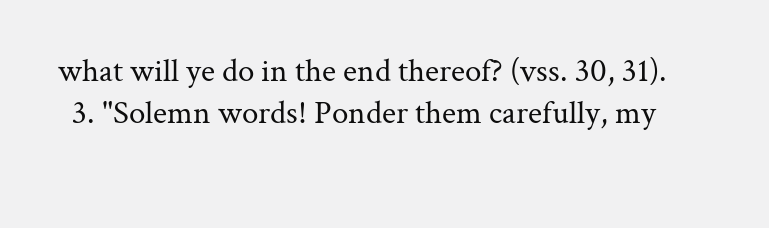what will ye do in the end thereof? (vss. 30, 31).
  3. "Solemn words! Ponder them carefully, my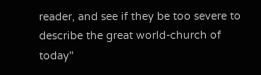reader, and see if they be too severe to describe the great world-church of today"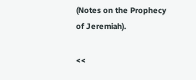(Notes on the Prophecy of Jeremiah).

<<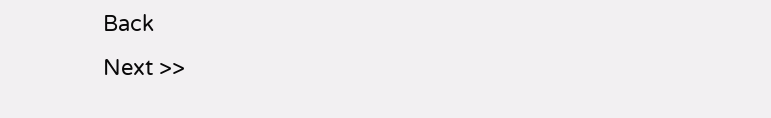Back                                       Next >>